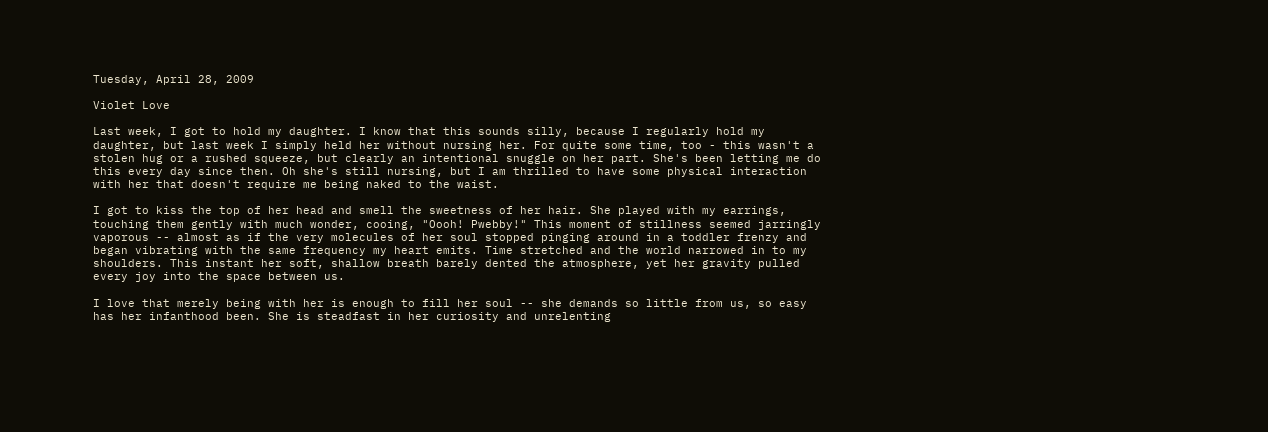Tuesday, April 28, 2009

Violet Love

Last week, I got to hold my daughter. I know that this sounds silly, because I regularly hold my daughter, but last week I simply held her without nursing her. For quite some time, too - this wasn't a stolen hug or a rushed squeeze, but clearly an intentional snuggle on her part. She's been letting me do this every day since then. Oh she's still nursing, but I am thrilled to have some physical interaction with her that doesn't require me being naked to the waist.

I got to kiss the top of her head and smell the sweetness of her hair. She played with my earrings, touching them gently with much wonder, cooing, "Oooh! Pwebby!" This moment of stillness seemed jarringly vaporous -- almost as if the very molecules of her soul stopped pinging around in a toddler frenzy and began vibrating with the same frequency my heart emits. Time stretched and the world narrowed in to my shoulders. This instant her soft, shallow breath barely dented the atmosphere, yet her gravity pulled every joy into the space between us.

I love that merely being with her is enough to fill her soul -- she demands so little from us, so easy has her infanthood been. She is steadfast in her curiosity and unrelenting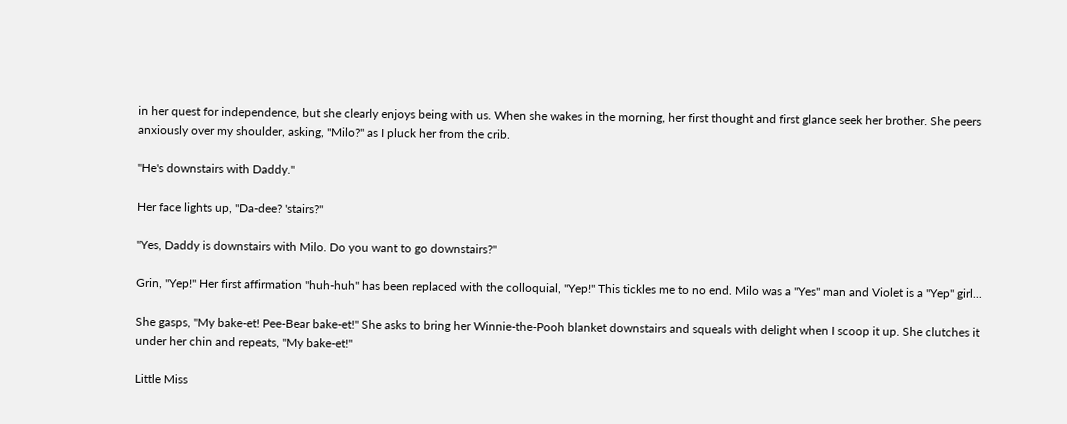in her quest for independence, but she clearly enjoys being with us. When she wakes in the morning, her first thought and first glance seek her brother. She peers anxiously over my shoulder, asking, "Milo?" as I pluck her from the crib.

"He's downstairs with Daddy."

Her face lights up, "Da-dee? 'stairs?"

"Yes, Daddy is downstairs with Milo. Do you want to go downstairs?"

Grin, "Yep!" Her first affirmation "huh-huh" has been replaced with the colloquial, "Yep!" This tickles me to no end. Milo was a "Yes" man and Violet is a "Yep" girl...

She gasps, "My bake-et! Pee-Bear bake-et!" She asks to bring her Winnie-the-Pooh blanket downstairs and squeals with delight when I scoop it up. She clutches it under her chin and repeats, "My bake-et!"

Little Miss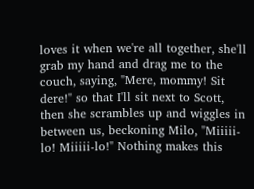loves it when we're all together, she'll grab my hand and drag me to the couch, saying, "Mere, mommy! Sit dere!" so that I'll sit next to Scott, then she scrambles up and wiggles in between us, beckoning Milo, "Miiiii-lo! Miiiii-lo!" Nothing makes this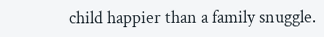child happier than a family snuggle.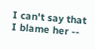I can't say that I blame her --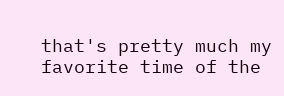that's pretty much my favorite time of the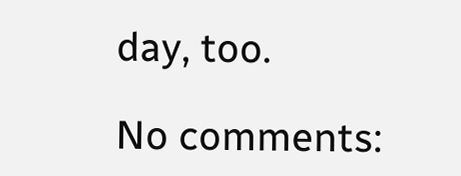day, too.

No comments: